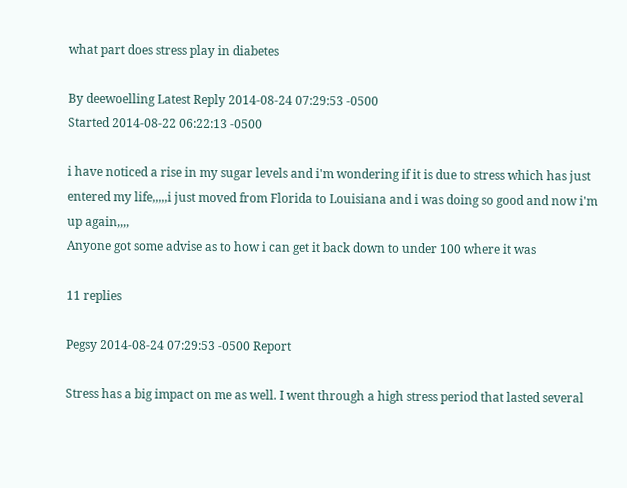what part does stress play in diabetes

By deewoelling Latest Reply 2014-08-24 07:29:53 -0500
Started 2014-08-22 06:22:13 -0500

i have noticed a rise in my sugar levels and i'm wondering if it is due to stress which has just entered my life,,,,,i just moved from Florida to Louisiana and i was doing so good and now i'm up again,,,,
Anyone got some advise as to how i can get it back down to under 100 where it was

11 replies

Pegsy 2014-08-24 07:29:53 -0500 Report

Stress has a big impact on me as well. I went through a high stress period that lasted several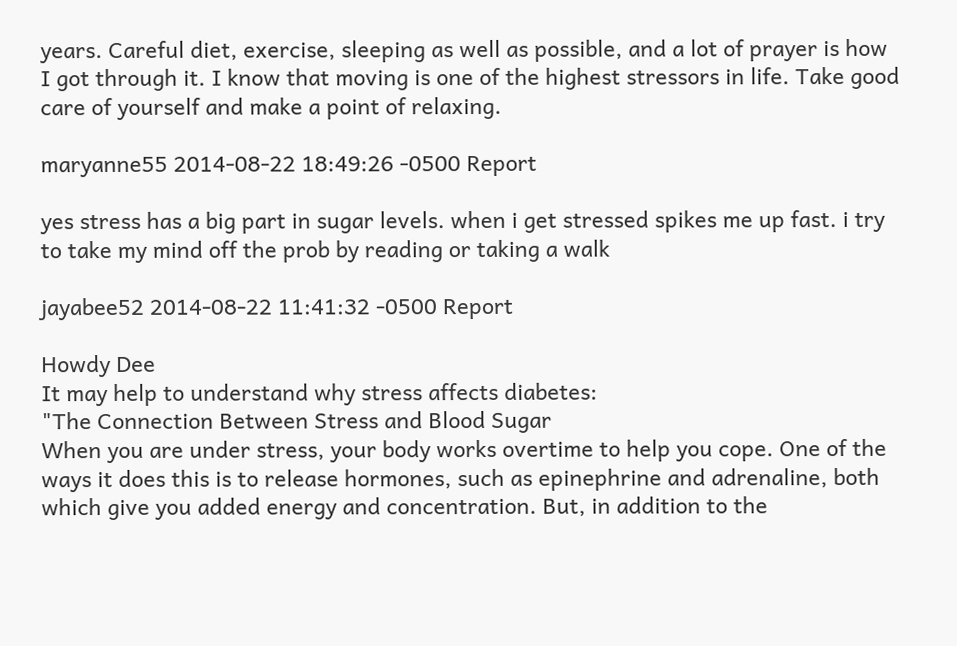years. Careful diet, exercise, sleeping as well as possible, and a lot of prayer is how I got through it. I know that moving is one of the highest stressors in life. Take good care of yourself and make a point of relaxing.

maryanne55 2014-08-22 18:49:26 -0500 Report

yes stress has a big part in sugar levels. when i get stressed spikes me up fast. i try to take my mind off the prob by reading or taking a walk

jayabee52 2014-08-22 11:41:32 -0500 Report

Howdy Dee
It may help to understand why stress affects diabetes:
"The Connection Between Stress and Blood Sugar
When you are under stress, your body works overtime to help you cope. One of the ways it does this is to release hormones, such as epinephrine and adrenaline, both which give you added energy and concentration. But, in addition to the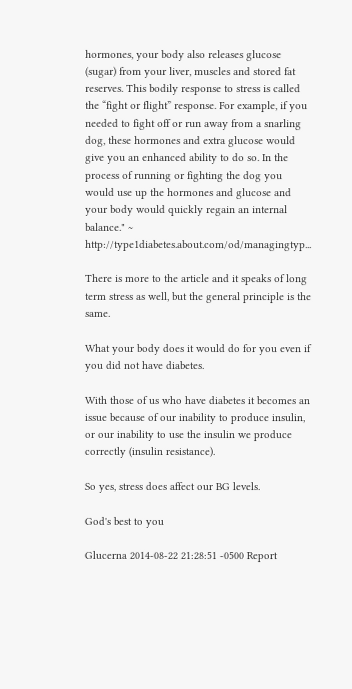hormones, your body also releases glucose (sugar) from your liver, muscles and stored fat reserves. This bodily response to stress is called the “fight or flight” response. For example, if you needed to fight off or run away from a snarling dog, these hormones and extra glucose would give you an enhanced ability to do so. In the process of running or fighting the dog you would use up the hormones and glucose and your body would quickly regain an internal balance." ~ http://type1diabetes.about.com/od/managingtyp...

There is more to the article and it speaks of long term stress as well, but the general principle is the same.

What your body does it would do for you even if you did not have diabetes.

With those of us who have diabetes it becomes an issue because of our inability to produce insulin, or our inability to use the insulin we produce correctly (insulin resistance).

So yes, stress does affect our BG levels.

God's best to you

Glucerna 2014-08-22 21:28:51 -0500 Report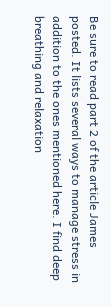Be sure to read part 2 of the article James posted. It lists several ways to manage stress in addition to the ones mentioned here. I find deep breathing and relaxation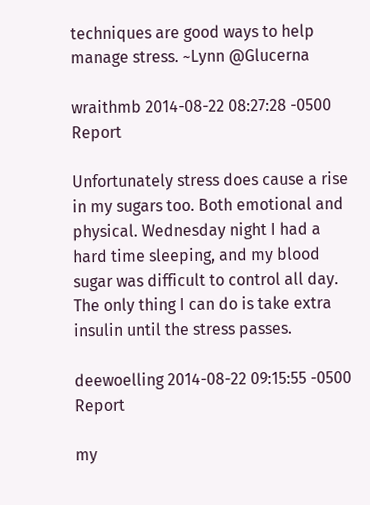techniques are good ways to help manage stress. ~Lynn @Glucerna

wraithmb 2014-08-22 08:27:28 -0500 Report

Unfortunately stress does cause a rise in my sugars too. Both emotional and physical. Wednesday night I had a hard time sleeping, and my blood sugar was difficult to control all day. The only thing I can do is take extra insulin until the stress passes.

deewoelling 2014-08-22 09:15:55 -0500 Report

my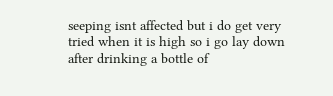seeping isnt affected but i do get very tried when it is high so i go lay down after drinking a bottle of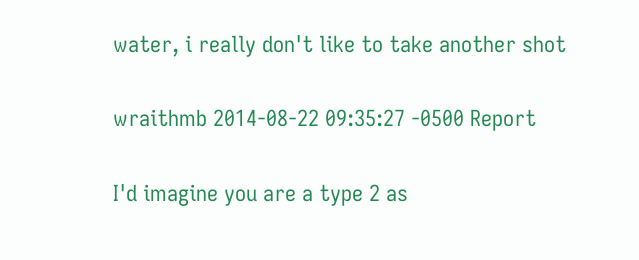water, i really don't like to take another shot

wraithmb 2014-08-22 09:35:27 -0500 Report

I'd imagine you are a type 2 as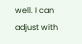well. I can adjust with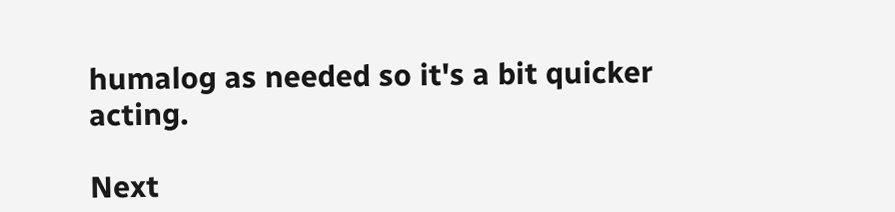humalog as needed so it's a bit quicker acting.

Next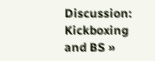Discussion: Kickboxing and BS »